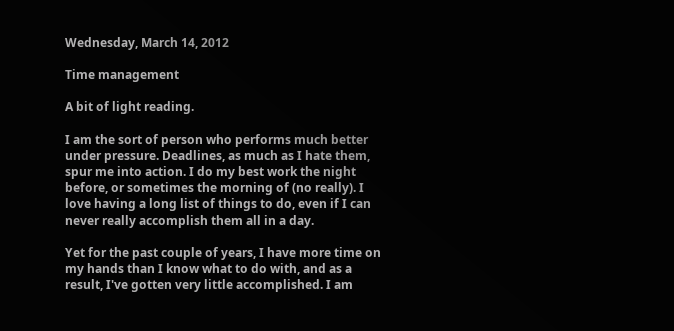Wednesday, March 14, 2012

Time management

A bit of light reading.

I am the sort of person who performs much better under pressure. Deadlines, as much as I hate them, spur me into action. I do my best work the night before, or sometimes the morning of (no really). I love having a long list of things to do, even if I can never really accomplish them all in a day.

Yet for the past couple of years, I have more time on my hands than I know what to do with, and as a result, I've gotten very little accomplished. I am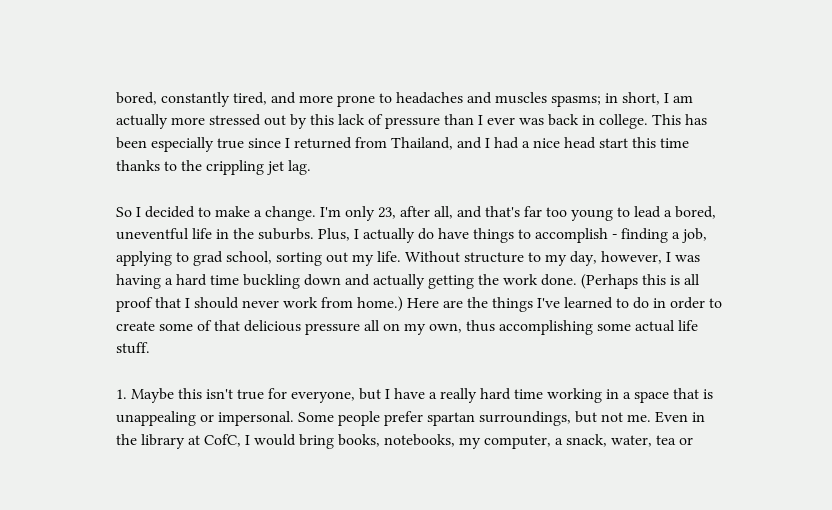bored, constantly tired, and more prone to headaches and muscles spasms; in short, I am actually more stressed out by this lack of pressure than I ever was back in college. This has been especially true since I returned from Thailand, and I had a nice head start this time thanks to the crippling jet lag.

So I decided to make a change. I'm only 23, after all, and that's far too young to lead a bored, uneventful life in the suburbs. Plus, I actually do have things to accomplish - finding a job, applying to grad school, sorting out my life. Without structure to my day, however, I was having a hard time buckling down and actually getting the work done. (Perhaps this is all proof that I should never work from home.) Here are the things I've learned to do in order to create some of that delicious pressure all on my own, thus accomplishing some actual life stuff.

1. Maybe this isn't true for everyone, but I have a really hard time working in a space that is unappealing or impersonal. Some people prefer spartan surroundings, but not me. Even in the library at CofC, I would bring books, notebooks, my computer, a snack, water, tea or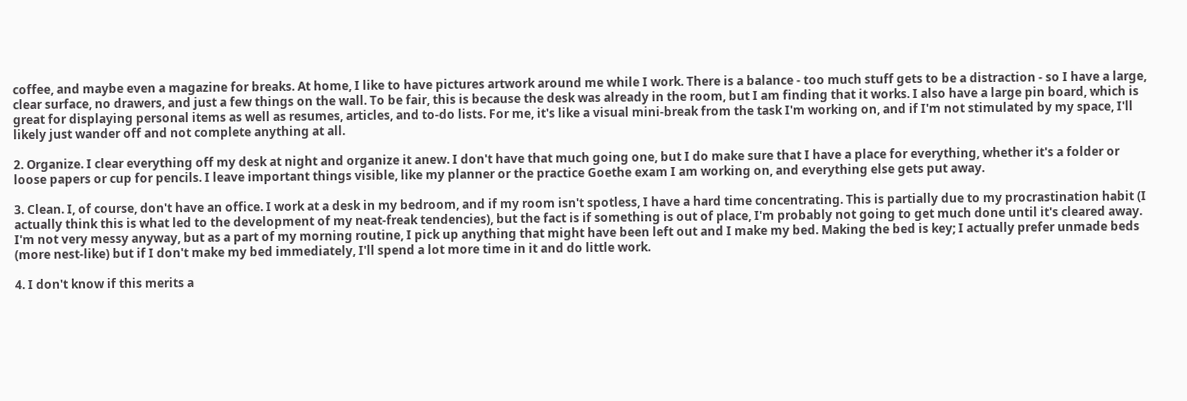coffee, and maybe even a magazine for breaks. At home, I like to have pictures artwork around me while I work. There is a balance - too much stuff gets to be a distraction - so I have a large, clear surface, no drawers, and just a few things on the wall. To be fair, this is because the desk was already in the room, but I am finding that it works. I also have a large pin board, which is great for displaying personal items as well as resumes, articles, and to-do lists. For me, it's like a visual mini-break from the task I'm working on, and if I'm not stimulated by my space, I'll likely just wander off and not complete anything at all.

2. Organize. I clear everything off my desk at night and organize it anew. I don't have that much going one, but I do make sure that I have a place for everything, whether it's a folder or loose papers or cup for pencils. I leave important things visible, like my planner or the practice Goethe exam I am working on, and everything else gets put away.

3. Clean. I, of course, don't have an office. I work at a desk in my bedroom, and if my room isn't spotless, I have a hard time concentrating. This is partially due to my procrastination habit (I actually think this is what led to the development of my neat-freak tendencies), but the fact is if something is out of place, I'm probably not going to get much done until it's cleared away. I'm not very messy anyway, but as a part of my morning routine, I pick up anything that might have been left out and I make my bed. Making the bed is key; I actually prefer unmade beds (more nest-like) but if I don't make my bed immediately, I'll spend a lot more time in it and do little work.

4. I don't know if this merits a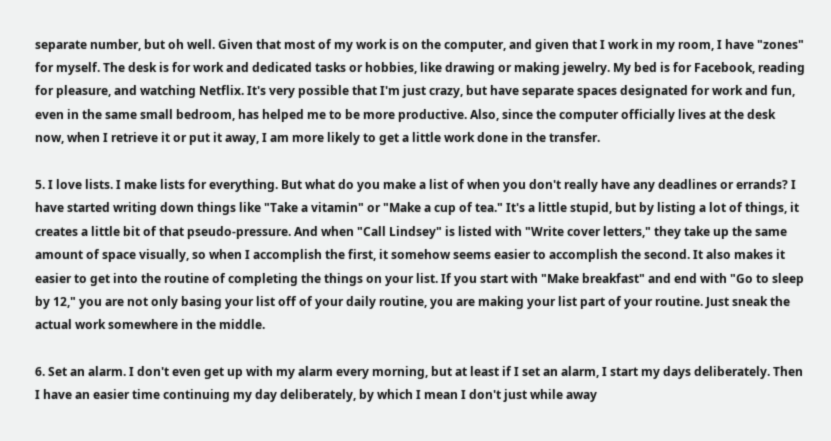separate number, but oh well. Given that most of my work is on the computer, and given that I work in my room, I have "zones" for myself. The desk is for work and dedicated tasks or hobbies, like drawing or making jewelry. My bed is for Facebook, reading for pleasure, and watching Netflix. It's very possible that I'm just crazy, but have separate spaces designated for work and fun, even in the same small bedroom, has helped me to be more productive. Also, since the computer officially lives at the desk now, when I retrieve it or put it away, I am more likely to get a little work done in the transfer.

5. I love lists. I make lists for everything. But what do you make a list of when you don't really have any deadlines or errands? I have started writing down things like "Take a vitamin" or "Make a cup of tea." It's a little stupid, but by listing a lot of things, it creates a little bit of that pseudo-pressure. And when "Call Lindsey" is listed with "Write cover letters," they take up the same amount of space visually, so when I accomplish the first, it somehow seems easier to accomplish the second. It also makes it easier to get into the routine of completing the things on your list. If you start with "Make breakfast" and end with "Go to sleep by 12," you are not only basing your list off of your daily routine, you are making your list part of your routine. Just sneak the actual work somewhere in the middle.

6. Set an alarm. I don't even get up with my alarm every morning, but at least if I set an alarm, I start my days deliberately. Then I have an easier time continuing my day deliberately, by which I mean I don't just while away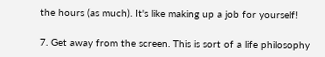the hours (as much). It's like making up a job for yourself!

7. Get away from the screen. This is sort of a life philosophy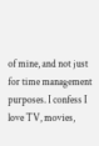of mine, and not just for time management purposes. I confess I love TV, movies,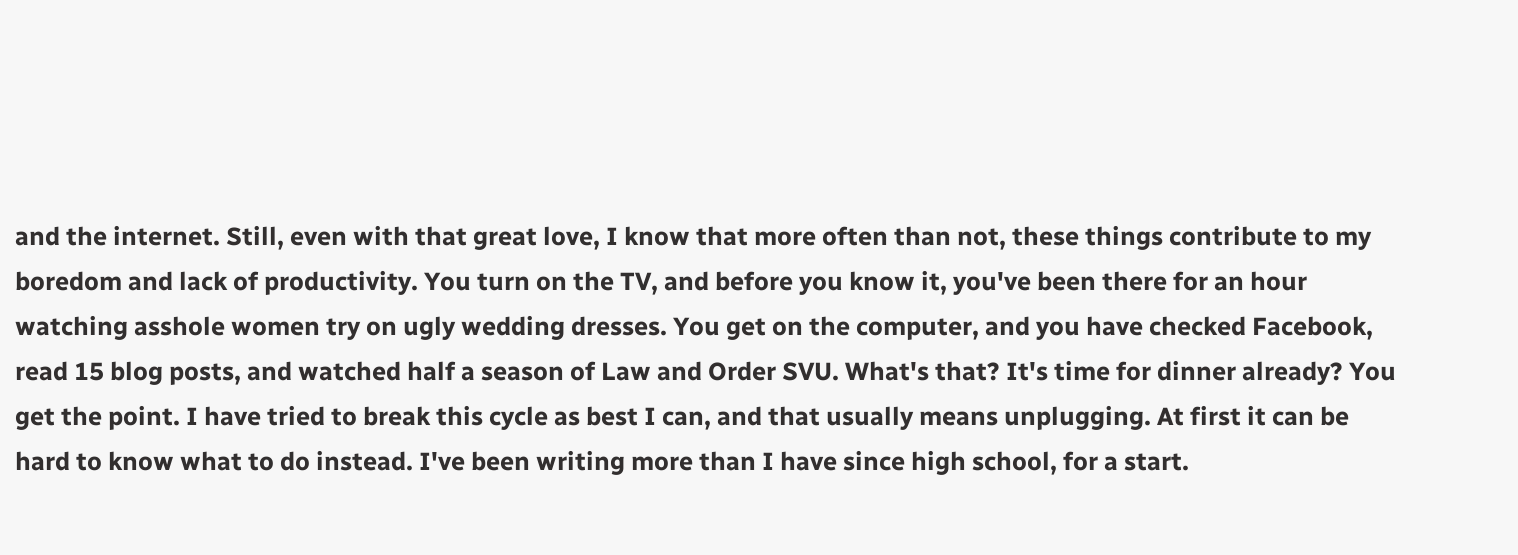and the internet. Still, even with that great love, I know that more often than not, these things contribute to my boredom and lack of productivity. You turn on the TV, and before you know it, you've been there for an hour watching asshole women try on ugly wedding dresses. You get on the computer, and you have checked Facebook, read 15 blog posts, and watched half a season of Law and Order SVU. What's that? It's time for dinner already? You get the point. I have tried to break this cycle as best I can, and that usually means unplugging. At first it can be hard to know what to do instead. I've been writing more than I have since high school, for a start.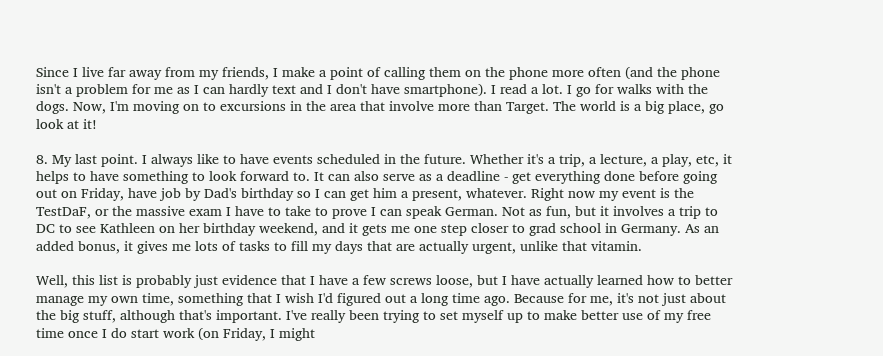Since I live far away from my friends, I make a point of calling them on the phone more often (and the phone isn't a problem for me as I can hardly text and I don't have smartphone). I read a lot. I go for walks with the dogs. Now, I'm moving on to excursions in the area that involve more than Target. The world is a big place, go look at it!

8. My last point. I always like to have events scheduled in the future. Whether it's a trip, a lecture, a play, etc, it helps to have something to look forward to. It can also serve as a deadline - get everything done before going out on Friday, have job by Dad's birthday so I can get him a present, whatever. Right now my event is the TestDaF, or the massive exam I have to take to prove I can speak German. Not as fun, but it involves a trip to DC to see Kathleen on her birthday weekend, and it gets me one step closer to grad school in Germany. As an added bonus, it gives me lots of tasks to fill my days that are actually urgent, unlike that vitamin.

Well, this list is probably just evidence that I have a few screws loose, but I have actually learned how to better manage my own time, something that I wish I'd figured out a long time ago. Because for me, it's not just about the big stuff, although that's important. I've really been trying to set myself up to make better use of my free time once I do start work (on Friday, I might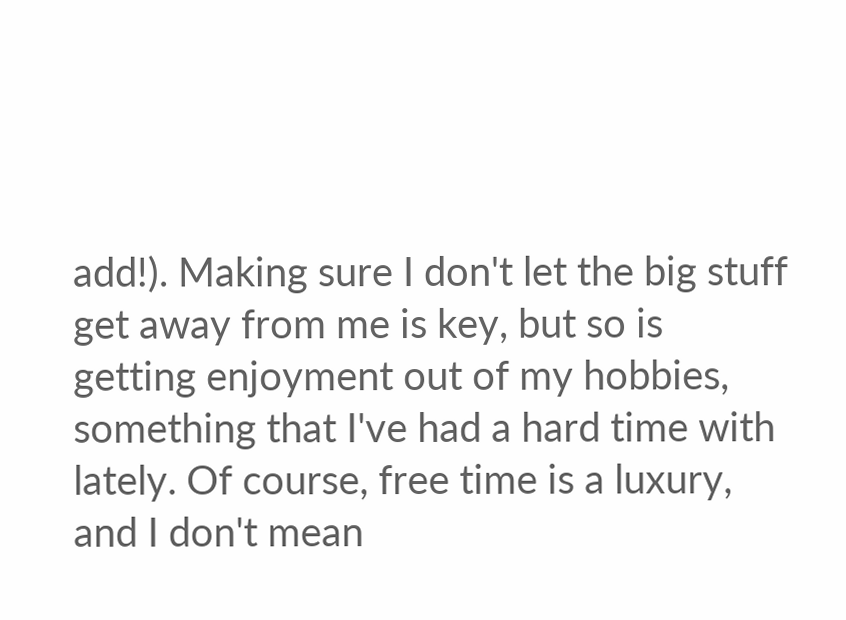add!). Making sure I don't let the big stuff get away from me is key, but so is getting enjoyment out of my hobbies, something that I've had a hard time with lately. Of course, free time is a luxury, and I don't mean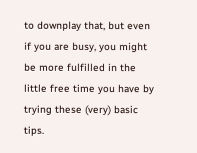to downplay that, but even if you are busy, you might be more fulfilled in the little free time you have by trying these (very) basic tips.